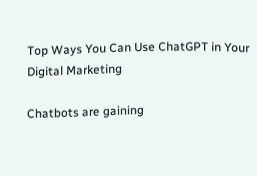Top Ways You Can Use ChatGPT in Your Digital Marketing

Chatbots are gaining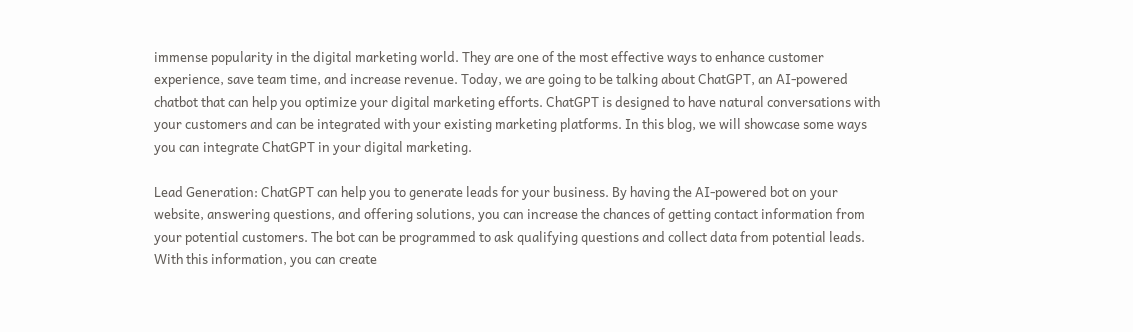immense popularity in the digital marketing world. They are one of the most effective ways to enhance customer experience, save team time, and increase revenue. Today, we are going to be talking about ChatGPT, an AI-powered chatbot that can help you optimize your digital marketing efforts. ChatGPT is designed to have natural conversations with your customers and can be integrated with your existing marketing platforms. In this blog, we will showcase some ways you can integrate ChatGPT in your digital marketing.

Lead Generation: ChatGPT can help you to generate leads for your business. By having the AI-powered bot on your website, answering questions, and offering solutions, you can increase the chances of getting contact information from your potential customers. The bot can be programmed to ask qualifying questions and collect data from potential leads. With this information, you can create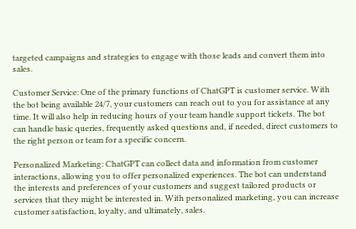targeted campaigns and strategies to engage with those leads and convert them into sales.

Customer Service: One of the primary functions of ChatGPT is customer service. With the bot being available 24/7, your customers can reach out to you for assistance at any time. It will also help in reducing hours of your team handle support tickets. The bot can handle basic queries, frequently asked questions and, if needed, direct customers to the right person or team for a specific concern.

Personalized Marketing: ChatGPT can collect data and information from customer interactions, allowing you to offer personalized experiences. The bot can understand the interests and preferences of your customers and suggest tailored products or services that they might be interested in. With personalized marketing, you can increase customer satisfaction, loyalty, and ultimately, sales.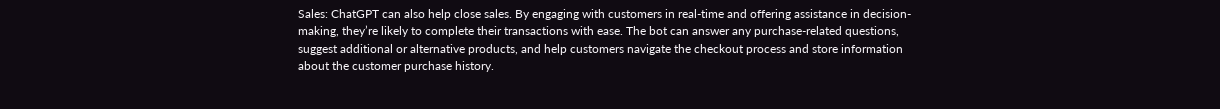Sales: ChatGPT can also help close sales. By engaging with customers in real-time and offering assistance in decision-making, they’re likely to complete their transactions with ease. The bot can answer any purchase-related questions, suggest additional or alternative products, and help customers navigate the checkout process and store information about the customer purchase history.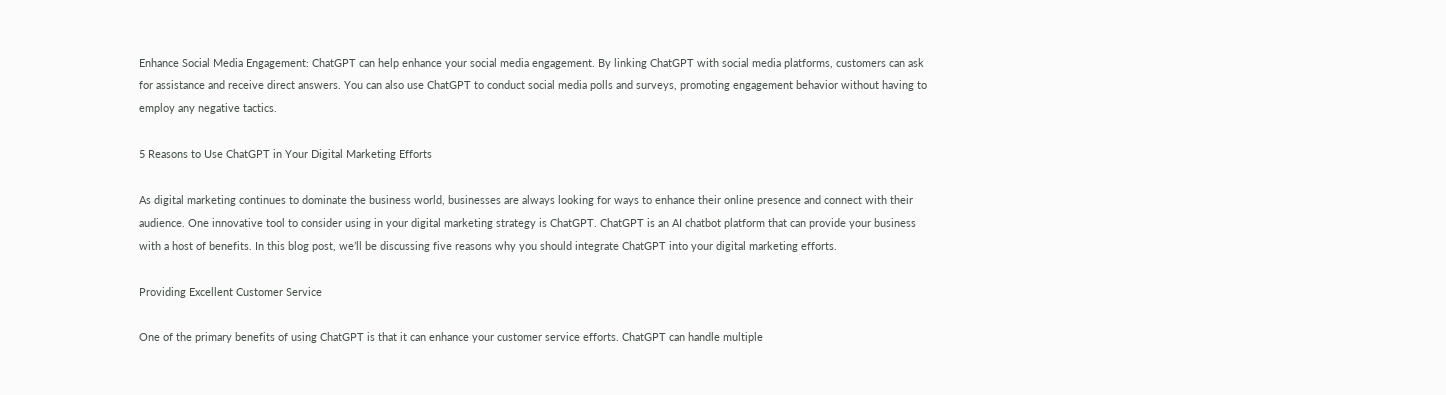Enhance Social Media Engagement: ChatGPT can help enhance your social media engagement. By linking ChatGPT with social media platforms, customers can ask for assistance and receive direct answers. You can also use ChatGPT to conduct social media polls and surveys, promoting engagement behavior without having to employ any negative tactics.

5 Reasons to Use ChatGPT in Your Digital Marketing Efforts

As digital marketing continues to dominate the business world, businesses are always looking for ways to enhance their online presence and connect with their audience. One innovative tool to consider using in your digital marketing strategy is ChatGPT. ChatGPT is an AI chatbot platform that can provide your business with a host of benefits. In this blog post, we’ll be discussing five reasons why you should integrate ChatGPT into your digital marketing efforts.

Providing Excellent Customer Service

One of the primary benefits of using ChatGPT is that it can enhance your customer service efforts. ChatGPT can handle multiple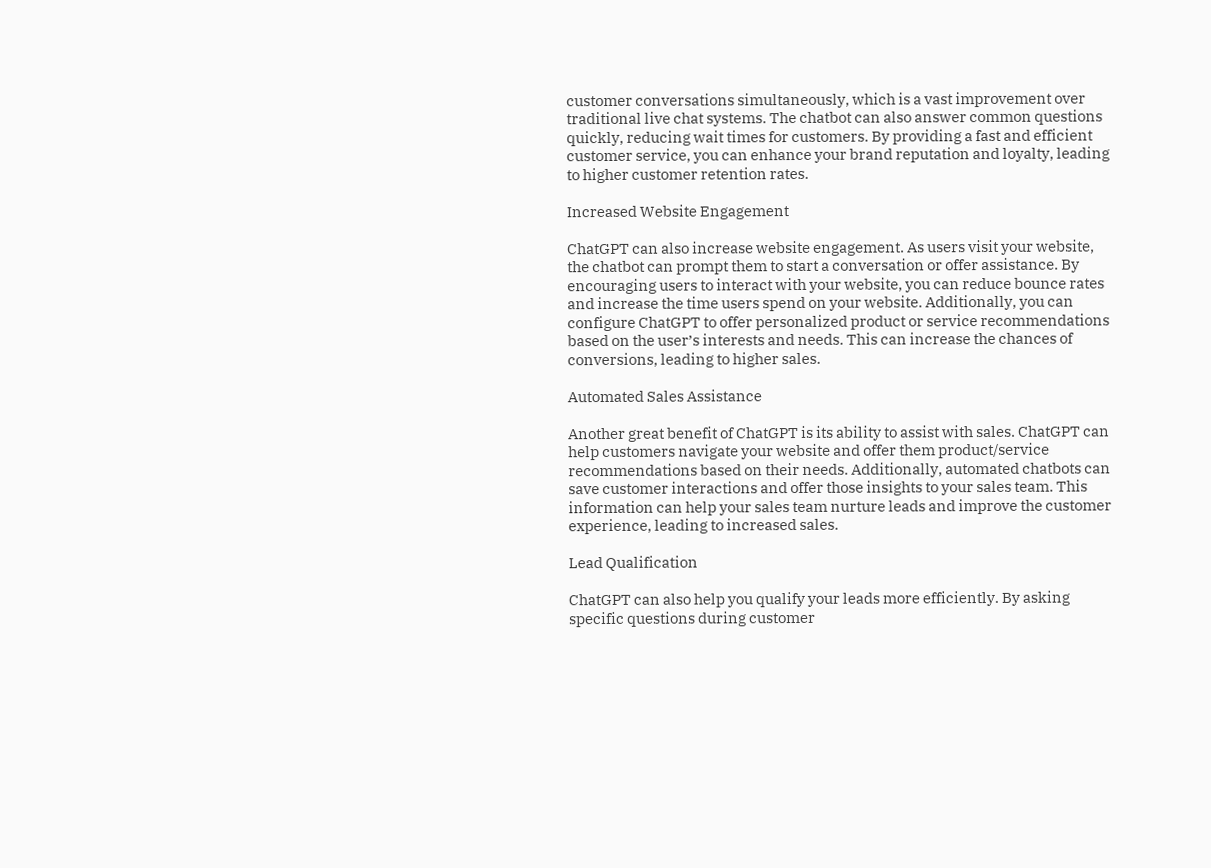customer conversations simultaneously, which is a vast improvement over traditional live chat systems. The chatbot can also answer common questions quickly, reducing wait times for customers. By providing a fast and efficient customer service, you can enhance your brand reputation and loyalty, leading to higher customer retention rates.

Increased Website Engagement

ChatGPT can also increase website engagement. As users visit your website, the chatbot can prompt them to start a conversation or offer assistance. By encouraging users to interact with your website, you can reduce bounce rates and increase the time users spend on your website. Additionally, you can configure ChatGPT to offer personalized product or service recommendations based on the user’s interests and needs. This can increase the chances of conversions, leading to higher sales.

Automated Sales Assistance

Another great benefit of ChatGPT is its ability to assist with sales. ChatGPT can help customers navigate your website and offer them product/service recommendations based on their needs. Additionally, automated chatbots can save customer interactions and offer those insights to your sales team. This information can help your sales team nurture leads and improve the customer experience, leading to increased sales.

Lead Qualification

ChatGPT can also help you qualify your leads more efficiently. By asking specific questions during customer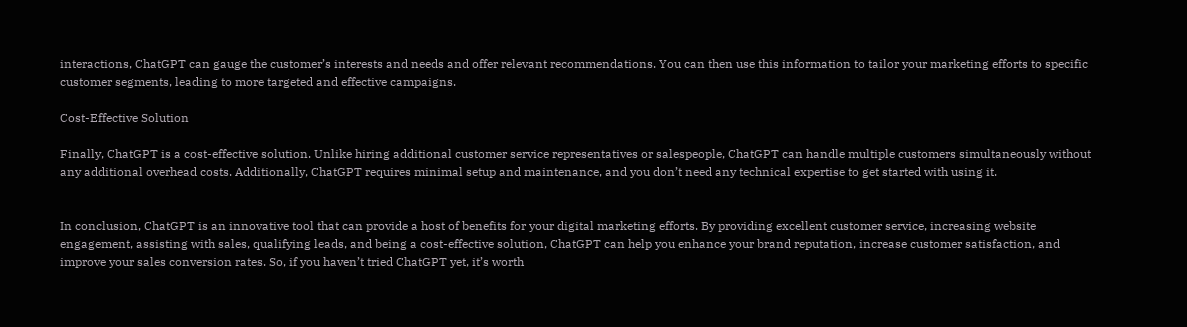interactions, ChatGPT can gauge the customer’s interests and needs and offer relevant recommendations. You can then use this information to tailor your marketing efforts to specific customer segments, leading to more targeted and effective campaigns.

Cost-Effective Solution

Finally, ChatGPT is a cost-effective solution. Unlike hiring additional customer service representatives or salespeople, ChatGPT can handle multiple customers simultaneously without any additional overhead costs. Additionally, ChatGPT requires minimal setup and maintenance, and you don’t need any technical expertise to get started with using it.


In conclusion, ChatGPT is an innovative tool that can provide a host of benefits for your digital marketing efforts. By providing excellent customer service, increasing website engagement, assisting with sales, qualifying leads, and being a cost-effective solution, ChatGPT can help you enhance your brand reputation, increase customer satisfaction, and improve your sales conversion rates. So, if you haven’t tried ChatGPT yet, it’s worth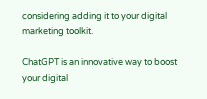considering adding it to your digital marketing toolkit.

ChatGPT is an innovative way to boost your digital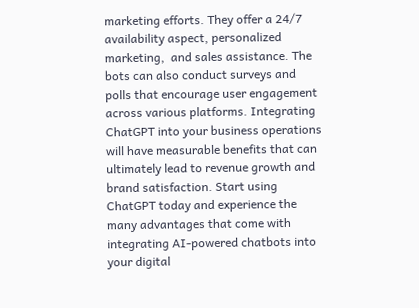marketing efforts. They offer a 24/7 availability aspect, personalized marketing,  and sales assistance. The bots can also conduct surveys and polls that encourage user engagement across various platforms. Integrating ChatGPT into your business operations will have measurable benefits that can ultimately lead to revenue growth and brand satisfaction. Start using ChatGPT today and experience the many advantages that come with integrating AI-powered chatbots into your digital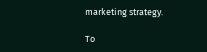marketing strategy.

To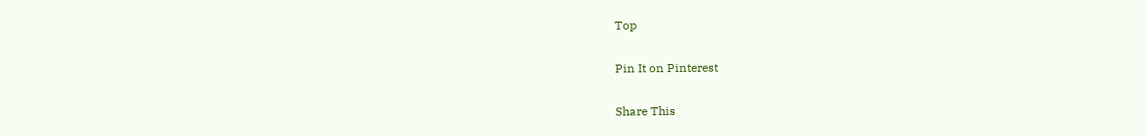Top

Pin It on Pinterest

Share This